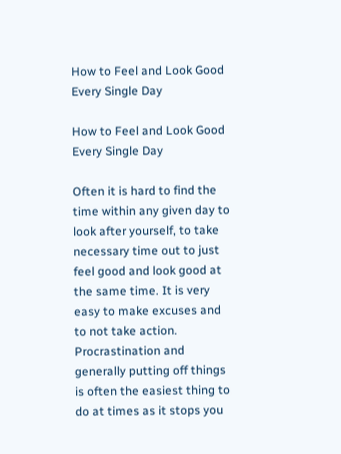How to Feel and Look Good Every Single Day

How to Feel and Look Good Every Single Day

Often it is hard to find the time within any given day to look after yourself, to take necessary time out to just feel good and look good at the same time. It is very easy to make excuses and to not take action. Procrastination and generally putting off things is often the easiest thing to do at times as it stops you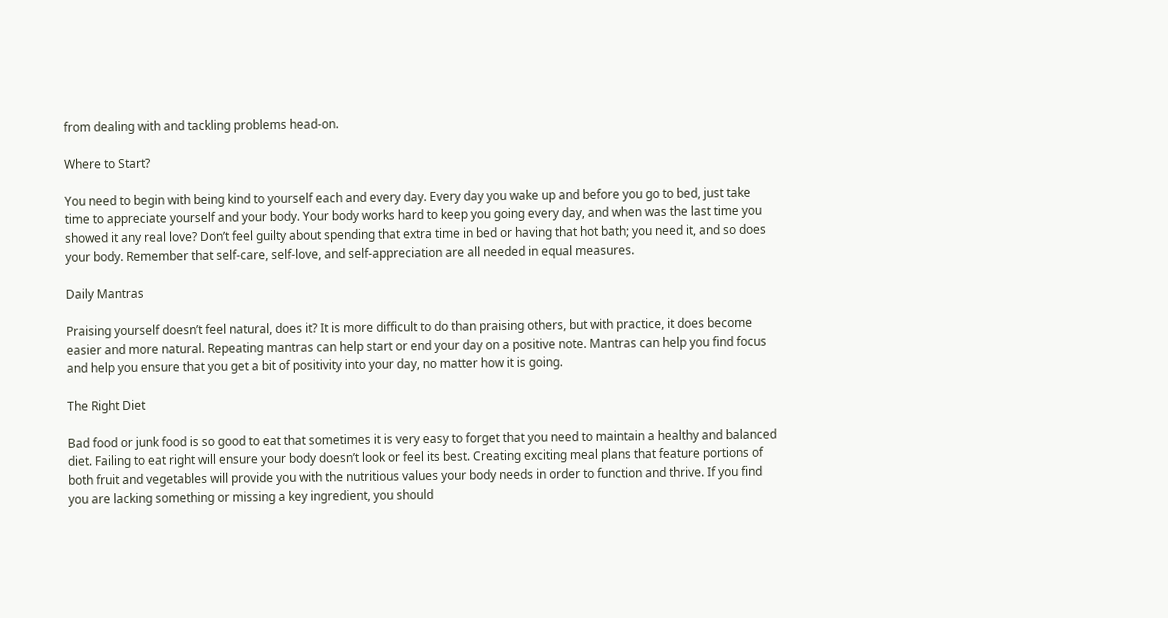from dealing with and tackling problems head-on.

Where to Start?

You need to begin with being kind to yourself each and every day. Every day you wake up and before you go to bed, just take time to appreciate yourself and your body. Your body works hard to keep you going every day, and when was the last time you showed it any real love? Don’t feel guilty about spending that extra time in bed or having that hot bath; you need it, and so does your body. Remember that self-care, self-love, and self-appreciation are all needed in equal measures.

Daily Mantras

Praising yourself doesn’t feel natural, does it? It is more difficult to do than praising others, but with practice, it does become easier and more natural. Repeating mantras can help start or end your day on a positive note. Mantras can help you find focus and help you ensure that you get a bit of positivity into your day, no matter how it is going.

The Right Diet

Bad food or junk food is so good to eat that sometimes it is very easy to forget that you need to maintain a healthy and balanced diet. Failing to eat right will ensure your body doesn’t look or feel its best. Creating exciting meal plans that feature portions of both fruit and vegetables will provide you with the nutritious values your body needs in order to function and thrive. If you find you are lacking something or missing a key ingredient, you should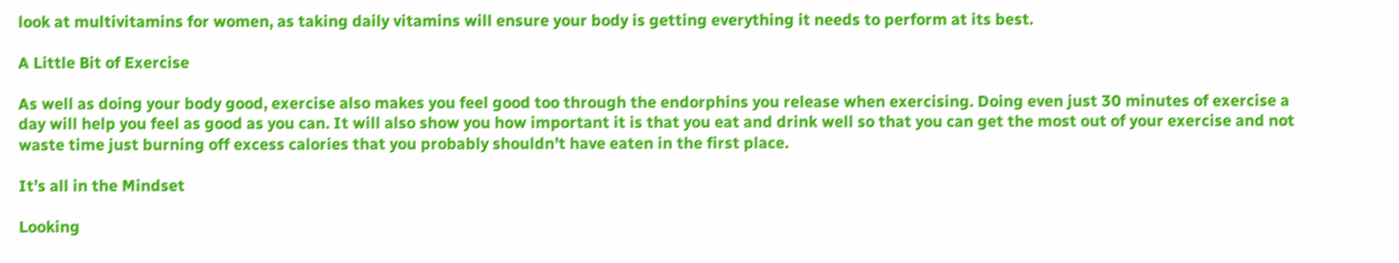look at multivitamins for women, as taking daily vitamins will ensure your body is getting everything it needs to perform at its best.

A Little Bit of Exercise

As well as doing your body good, exercise also makes you feel good too through the endorphins you release when exercising. Doing even just 30 minutes of exercise a day will help you feel as good as you can. It will also show you how important it is that you eat and drink well so that you can get the most out of your exercise and not waste time just burning off excess calories that you probably shouldn’t have eaten in the first place.

It’s all in the Mindset

Looking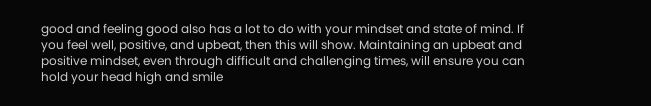good and feeling good also has a lot to do with your mindset and state of mind. If you feel well, positive, and upbeat, then this will show. Maintaining an upbeat and positive mindset, even through difficult and challenging times, will ensure you can hold your head high and smile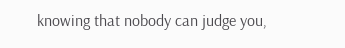knowing that nobody can judge you,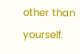other than yourself.